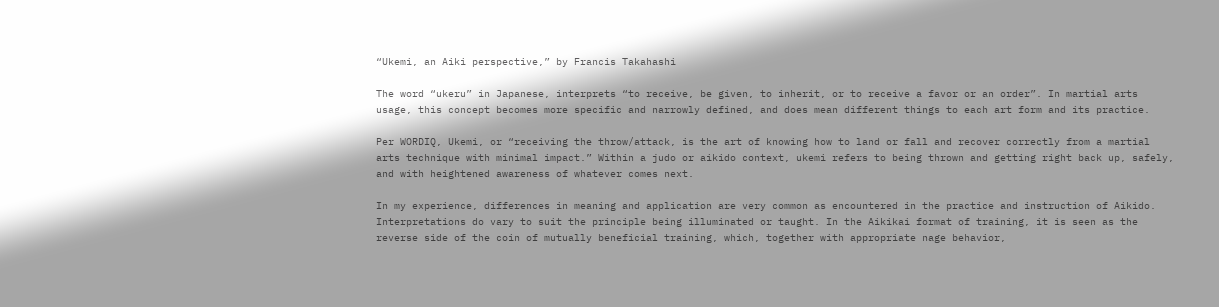“Ukemi, an Aiki perspective,” by Francis Takahashi

The word “ukeru” in Japanese, interprets “to receive, be given, to inherit, or to receive a favor or an order”. In martial arts usage, this concept becomes more specific and narrowly defined, and does mean different things to each art form and its practice.

Per WORDIQ, Ukemi, or “receiving the throw/attack, is the art of knowing how to land or fall and recover correctly from a martial arts technique with minimal impact.” Within a judo or aikido context, ukemi refers to being thrown and getting right back up, safely, and with heightened awareness of whatever comes next.

In my experience, differences in meaning and application are very common as encountered in the practice and instruction of Aikido. Interpretations do vary to suit the principle being illuminated or taught. In the Aikikai format of training, it is seen as the reverse side of the coin of mutually beneficial training, which, together with appropriate nage behavior,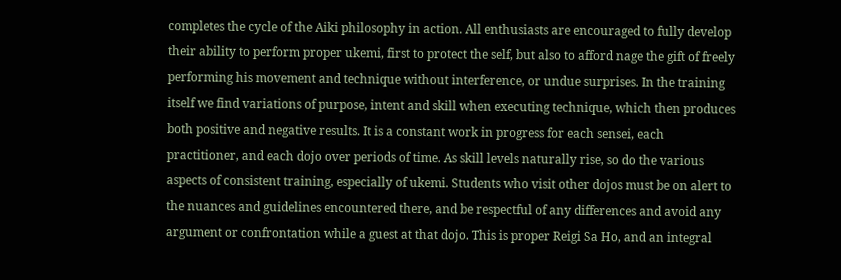completes the cycle of the Aiki philosophy in action. All enthusiasts are encouraged to fully develop their ability to perform proper ukemi, first to protect the self, but also to afford nage the gift of freely performing his movement and technique without interference, or undue surprises. In the training itself we find variations of purpose, intent and skill when executing technique, which then produces both positive and negative results. It is a constant work in progress for each sensei, each practitioner, and each dojo over periods of time. As skill levels naturally rise, so do the various aspects of consistent training, especially of ukemi. Students who visit other dojos must be on alert to the nuances and guidelines encountered there, and be respectful of any differences and avoid any argument or confrontation while a guest at that dojo. This is proper Reigi Sa Ho, and an integral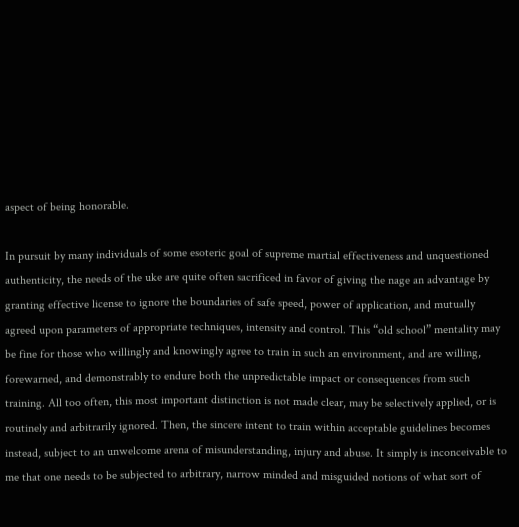aspect of being honorable.

In pursuit by many individuals of some esoteric goal of supreme martial effectiveness and unquestioned authenticity, the needs of the uke are quite often sacrificed in favor of giving the nage an advantage by granting effective license to ignore the boundaries of safe speed, power of application, and mutually agreed upon parameters of appropriate techniques, intensity and control. This “old school” mentality may be fine for those who willingly and knowingly agree to train in such an environment, and are willing, forewarned, and demonstrably to endure both the unpredictable impact or consequences from such training. All too often, this most important distinction is not made clear, may be selectively applied, or is routinely and arbitrarily ignored. Then, the sincere intent to train within acceptable guidelines becomes instead, subject to an unwelcome arena of misunderstanding, injury and abuse. It simply is inconceivable to me that one needs to be subjected to arbitrary, narrow minded and misguided notions of what sort of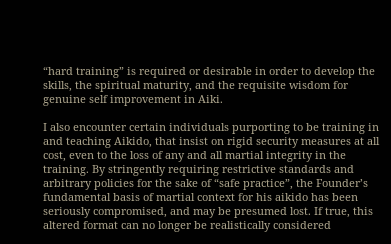“hard training” is required or desirable in order to develop the skills, the spiritual maturity, and the requisite wisdom for genuine self improvement in Aiki.

I also encounter certain individuals purporting to be training in and teaching Aikido, that insist on rigid security measures at all cost, even to the loss of any and all martial integrity in the training. By stringently requiring restrictive standards and arbitrary policies for the sake of “safe practice”, the Founder’s fundamental basis of martial context for his aikido has been seriously compromised, and may be presumed lost. If true, this altered format can no longer be realistically considered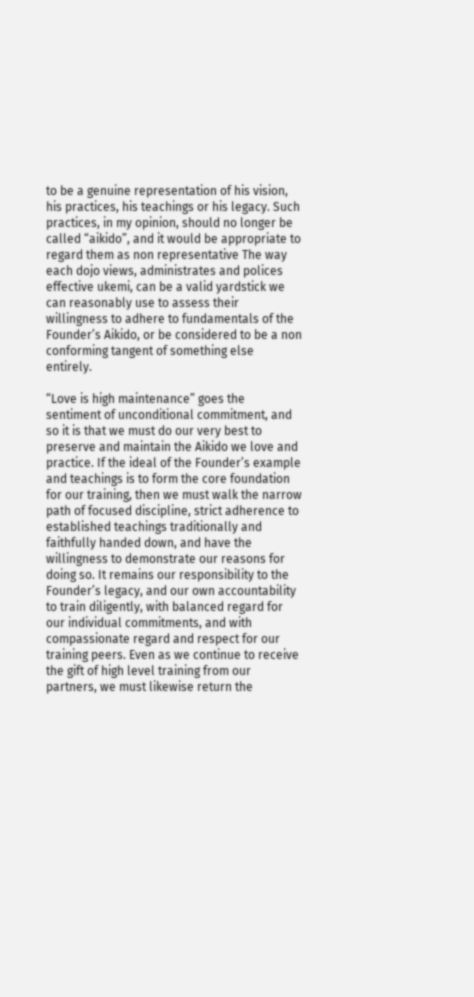to be a genuine representation of his vision, his practices, his teachings or his legacy. Such practices, in my opinion, should no longer be called “aikido”, and it would be appropriate to regard them as non representative The way each dojo views, administrates and polices effective ukemi, can be a valid yardstick we can reasonably use to assess their willingness to adhere to fundamentals of the Founder’s Aikido, or be considered to be a non conforming tangent of something else entirely.

“Love is high maintenance” goes the sentiment of unconditional commitment, and so it is that we must do our very best to preserve and maintain the Aikido we love and practice. If the ideal of the Founder’s example and teachings is to form the core foundation for our training, then we must walk the narrow path of focused discipline, strict adherence to established teachings traditionally and faithfully handed down, and have the willingness to demonstrate our reasons for doing so. It remains our responsibility to the Founder’s legacy, and our own accountability to train diligently, with balanced regard for our individual commitments, and with compassionate regard and respect for our training peers. Even as we continue to receive the gift of high level training from our partners, we must likewise return the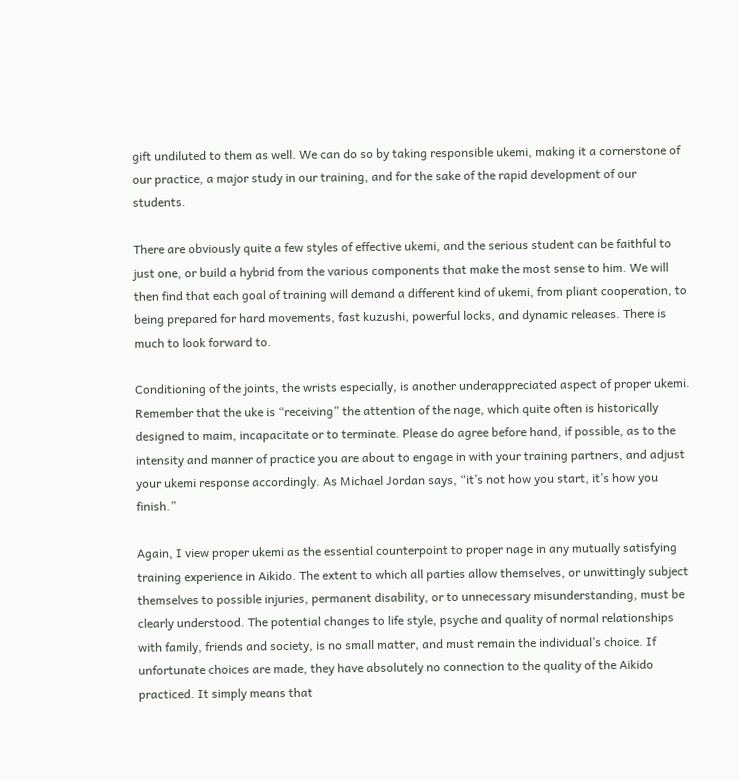gift undiluted to them as well. We can do so by taking responsible ukemi, making it a cornerstone of our practice, a major study in our training, and for the sake of the rapid development of our students.

There are obviously quite a few styles of effective ukemi, and the serious student can be faithful to just one, or build a hybrid from the various components that make the most sense to him. We will then find that each goal of training will demand a different kind of ukemi, from pliant cooperation, to being prepared for hard movements, fast kuzushi, powerful locks, and dynamic releases. There is much to look forward to.

Conditioning of the joints, the wrists especially, is another underappreciated aspect of proper ukemi. Remember that the uke is “receiving” the attention of the nage, which quite often is historically designed to maim, incapacitate or to terminate. Please do agree before hand, if possible, as to the intensity and manner of practice you are about to engage in with your training partners, and adjust your ukemi response accordingly. As Michael Jordan says, “it’s not how you start, it’s how you finish.”

Again, I view proper ukemi as the essential counterpoint to proper nage in any mutually satisfying training experience in Aikido. The extent to which all parties allow themselves, or unwittingly subject themselves to possible injuries, permanent disability, or to unnecessary misunderstanding, must be clearly understood. The potential changes to life style, psyche and quality of normal relationships with family, friends and society, is no small matter, and must remain the individual’s choice. If unfortunate choices are made, they have absolutely no connection to the quality of the Aikido practiced. It simply means that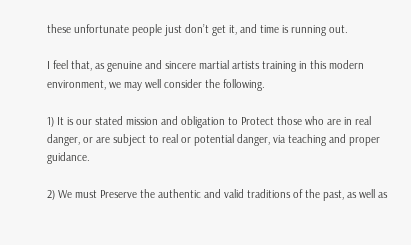these unfortunate people just don’t get it, and time is running out.

I feel that, as genuine and sincere martial artists training in this modern environment, we may well consider the following.

1) It is our stated mission and obligation to Protect those who are in real danger, or are subject to real or potential danger, via teaching and proper guidance.

2) We must Preserve the authentic and valid traditions of the past, as well as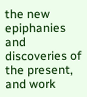the new epiphanies and discoveries of the present, and work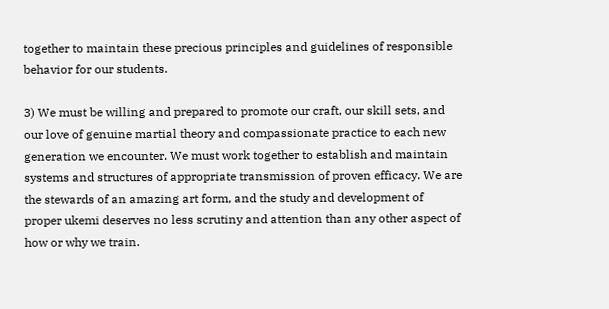together to maintain these precious principles and guidelines of responsible behavior for our students.

3) We must be willing and prepared to promote our craft, our skill sets, and our love of genuine martial theory and compassionate practice to each new generation we encounter. We must work together to establish and maintain systems and structures of appropriate transmission of proven efficacy. We are the stewards of an amazing art form, and the study and development of proper ukemi deserves no less scrutiny and attention than any other aspect of how or why we train.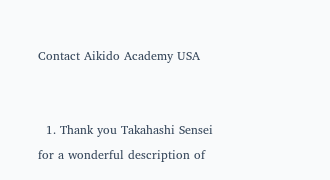Contact Aikido Academy USA


  1. Thank you Takahashi Sensei for a wonderful description of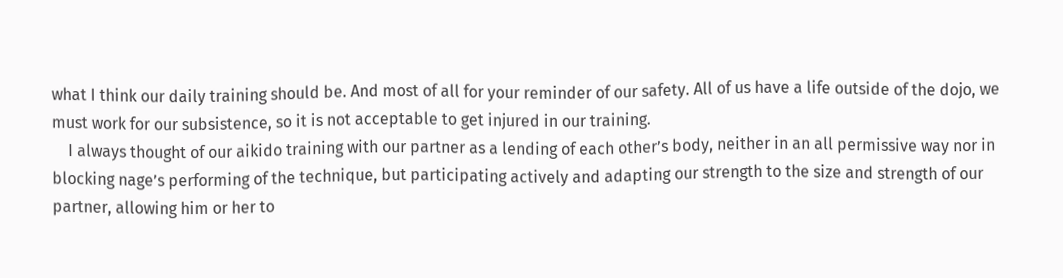what I think our daily training should be. And most of all for your reminder of our safety. All of us have a life outside of the dojo, we must work for our subsistence, so it is not acceptable to get injured in our training.
    I always thought of our aikido training with our partner as a lending of each other’s body, neither in an all permissive way nor in blocking nage’s performing of the technique, but participating actively and adapting our strength to the size and strength of our partner, allowing him or her to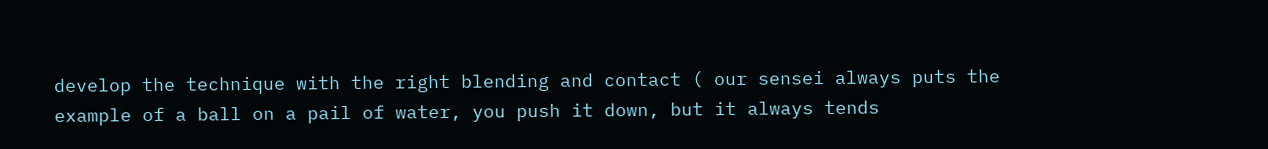develop the technique with the right blending and contact ( our sensei always puts the example of a ball on a pail of water, you push it down, but it always tends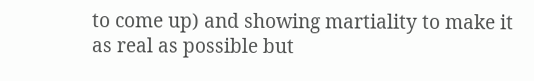to come up) and showing martiality to make it as real as possible but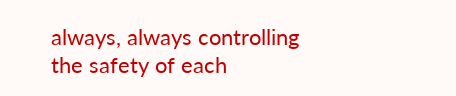always, always controlling the safety of each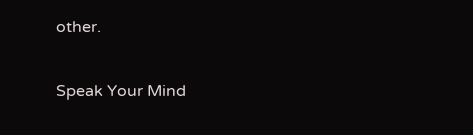other.

Speak Your Mind